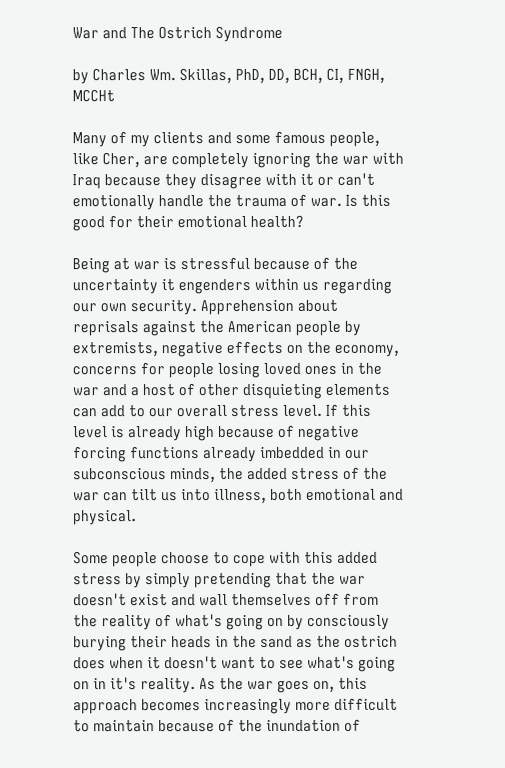War and The Ostrich Syndrome

by Charles Wm. Skillas, PhD, DD, BCH, CI, FNGH, MCCHt

Many of my clients and some famous people, like Cher, are completely ignoring the war with Iraq because they disagree with it or can't emotionally handle the trauma of war. Is this good for their emotional health?

Being at war is stressful because of the uncertainty it engenders within us regarding our own security. Apprehension about reprisals against the American people by extremists, negative effects on the economy, concerns for people losing loved ones in the war and a host of other disquieting elements can add to our overall stress level. If this level is already high because of negative forcing functions already imbedded in our subconscious minds, the added stress of the war can tilt us into illness, both emotional and physical.

Some people choose to cope with this added stress by simply pretending that the war doesn't exist and wall themselves off from the reality of what's going on by consciously burying their heads in the sand as the ostrich does when it doesn't want to see what's going on in it's reality. As the war goes on, this approach becomes increasingly more difficult to maintain because of the inundation of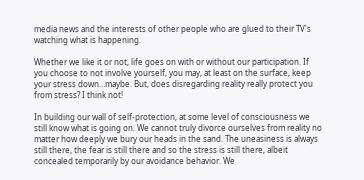media news and the interests of other people who are glued to their TV's watching what is happening.

Whether we like it or not, life goes on with or without our participation. If you choose to not involve yourself, you may, at least on the surface, keep your stress down…maybe. But, does disregarding reality really protect you from stress? I think not!

In building our wall of self-protection, at some level of consciousness we still know what is going on. We cannot truly divorce ourselves from reality no matter how deeply we bury our heads in the sand. The uneasiness is always still there, the fear is still there and so the stress is still there, albeit concealed temporarily by our avoidance behavior. We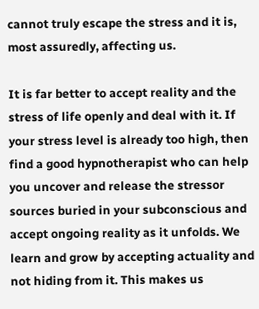cannot truly escape the stress and it is, most assuredly, affecting us.

It is far better to accept reality and the stress of life openly and deal with it. If your stress level is already too high, then find a good hypnotherapist who can help you uncover and release the stressor sources buried in your subconscious and accept ongoing reality as it unfolds. We learn and grow by accepting actuality and not hiding from it. This makes us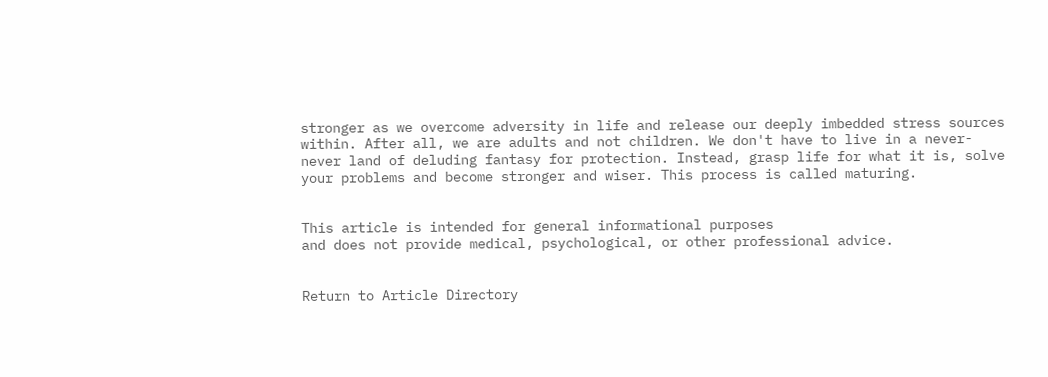stronger as we overcome adversity in life and release our deeply imbedded stress sources within. After all, we are adults and not children. We don't have to live in a never-never land of deluding fantasy for protection. Instead, grasp life for what it is, solve your problems and become stronger and wiser. This process is called maturing.


This article is intended for general informational purposes
and does not provide medical, psychological, or other professional advice.


Return to Article Directory